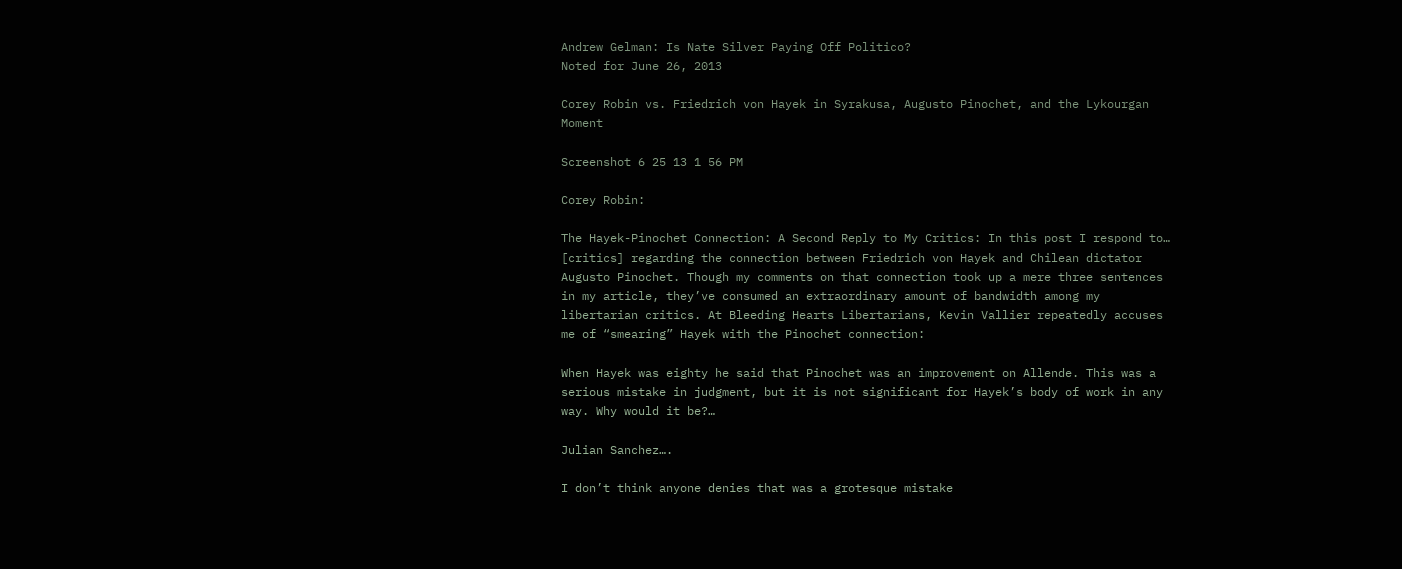Andrew Gelman: Is Nate Silver Paying Off Politico?
Noted for June 26, 2013

Corey Robin vs. Friedrich von Hayek in Syrakusa, Augusto Pinochet, and the Lykourgan Moment

Screenshot 6 25 13 1 56 PM

Corey Robin:

The Hayek-Pinochet Connection: A Second Reply to My Critics: In this post I respond to… [critics] regarding the connection between Friedrich von Hayek and Chilean dictator Augusto Pinochet. Though my comments on that connection took up a mere three sentences in my article, they’ve consumed an extraordinary amount of bandwidth among my libertarian critics. At Bleeding Hearts Libertarians, Kevin Vallier repeatedly accuses me of “smearing” Hayek with the Pinochet connection:

When Hayek was eighty he said that Pinochet was an improvement on Allende. This was a serious mistake in judgment, but it is not significant for Hayek’s body of work in any way. Why would it be?…

Julian Sanchez….

I don’t think anyone denies that was a grotesque mistake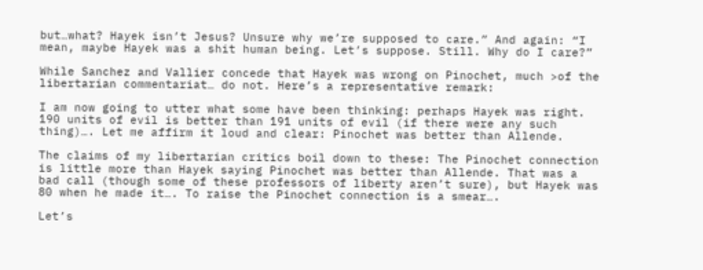but…what? Hayek isn’t Jesus? Unsure why we’re supposed to care.” And again: “I mean, maybe Hayek was a shit human being. Let’s suppose. Still. Why do I care?”

While Sanchez and Vallier concede that Hayek was wrong on Pinochet, much >of the libertarian commentariat… do not. Here’s a representative remark:

I am now going to utter what some have been thinking: perhaps Hayek was right. 190 units of evil is better than 191 units of evil (if there were any such thing)…. Let me affirm it loud and clear: Pinochet was better than Allende.

The claims of my libertarian critics boil down to these: The Pinochet connection is little more than Hayek saying Pinochet was better than Allende. That was a bad call (though some of these professors of liberty aren’t sure), but Hayek was 80 when he made it…. To raise the Pinochet connection is a smear….

Let’s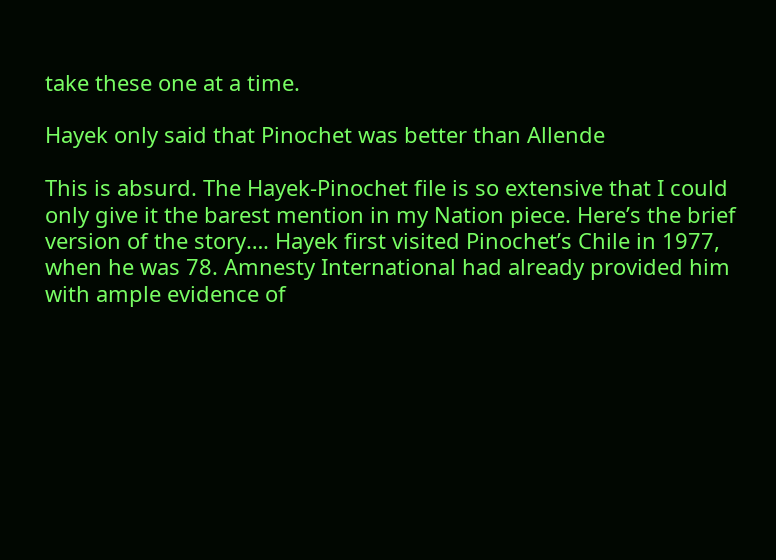take these one at a time.

Hayek only said that Pinochet was better than Allende

This is absurd. The Hayek-Pinochet file is so extensive that I could only give it the barest mention in my Nation piece. Here’s the brief version of the story…. Hayek first visited Pinochet’s Chile in 1977, when he was 78. Amnesty International had already provided him with ample evidence of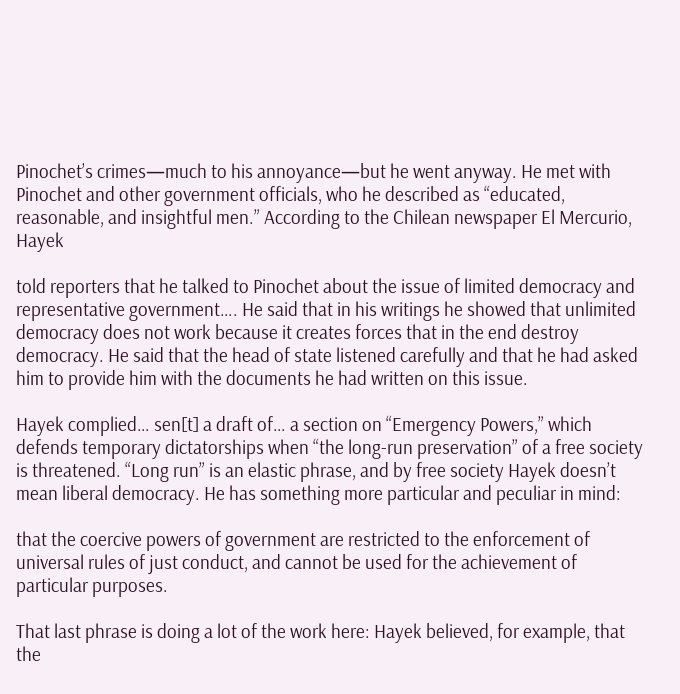Pinochet’s crimes—much to his annoyance—but he went anyway. He met with Pinochet and other government officials, who he described as “educated, reasonable, and insightful men.” According to the Chilean newspaper El Mercurio, Hayek

told reporters that he talked to Pinochet about the issue of limited democracy and representative government…. He said that in his writings he showed that unlimited democracy does not work because it creates forces that in the end destroy democracy. He said that the head of state listened carefully and that he had asked him to provide him with the documents he had written on this issue.

Hayek complied… sen[t] a draft of… a section on “Emergency Powers,” which defends temporary dictatorships when “the long-run preservation” of a free society is threatened. “Long run” is an elastic phrase, and by free society Hayek doesn’t mean liberal democracy. He has something more particular and peculiar in mind:

that the coercive powers of government are restricted to the enforcement of universal rules of just conduct, and cannot be used for the achievement of particular purposes.

That last phrase is doing a lot of the work here: Hayek believed, for example, that the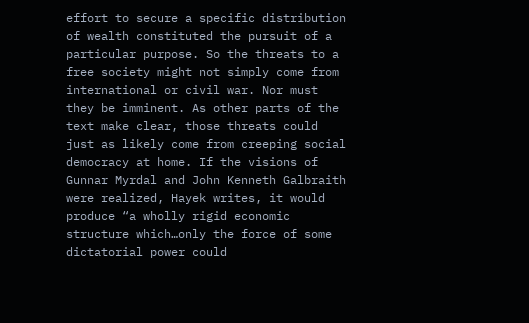effort to secure a specific distribution of wealth constituted the pursuit of a particular purpose. So the threats to a free society might not simply come from international or civil war. Nor must they be imminent. As other parts of the text make clear, those threats could just as likely come from creeping social democracy at home. If the visions of Gunnar Myrdal and John Kenneth Galbraith were realized, Hayek writes, it would produce “a wholly rigid economic structure which…only the force of some dictatorial power could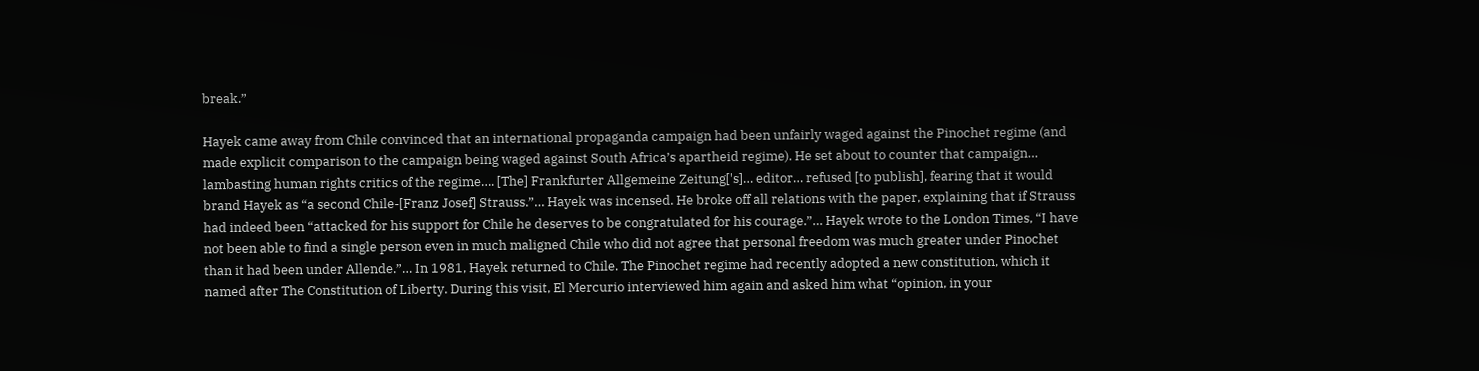break.”

Hayek came away from Chile convinced that an international propaganda campaign had been unfairly waged against the Pinochet regime (and made explicit comparison to the campaign being waged against South Africa’s apartheid regime). He set about to counter that campaign… lambasting human rights critics of the regime…. [The] Frankfurter Allgemeine Zeitung['s]… editor… refused [to publish], fearing that it would brand Hayek as “a second Chile-[Franz Josef] Strauss.”… Hayek was incensed. He broke off all relations with the paper, explaining that if Strauss had indeed been “attacked for his support for Chile he deserves to be congratulated for his courage.”… Hayek wrote to the London Times, “I have not been able to find a single person even in much maligned Chile who did not agree that personal freedom was much greater under Pinochet than it had been under Allende.”… In 1981, Hayek returned to Chile. The Pinochet regime had recently adopted a new constitution, which it named after The Constitution of Liberty. During this visit, El Mercurio interviewed him again and asked him what “opinion, in your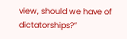view, should we have of dictatorships?”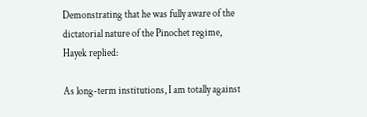Demonstrating that he was fully aware of the dictatorial nature of the Pinochet regime, Hayek replied:

As long-term institutions, I am totally against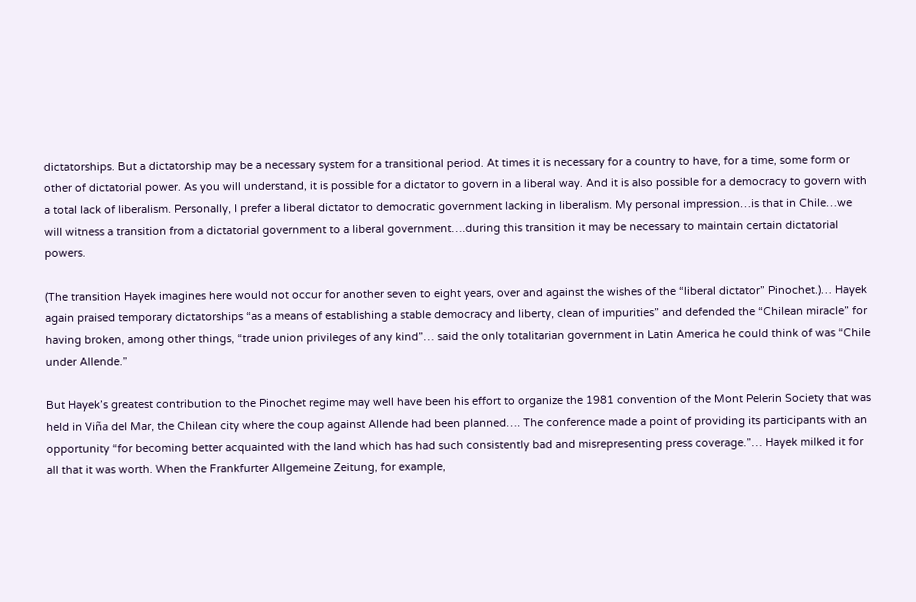dictatorships. But a dictatorship may be a necessary system for a transitional period. At times it is necessary for a country to have, for a time, some form or other of dictatorial power. As you will understand, it is possible for a dictator to govern in a liberal way. And it is also possible for a democracy to govern with a total lack of liberalism. Personally, I prefer a liberal dictator to democratic government lacking in liberalism. My personal impression…is that in Chile…we will witness a transition from a dictatorial government to a liberal government….during this transition it may be necessary to maintain certain dictatorial powers.

(The transition Hayek imagines here would not occur for another seven to eight years, over and against the wishes of the “liberal dictator” Pinochet.)… Hayek again praised temporary dictatorships “as a means of establishing a stable democracy and liberty, clean of impurities” and defended the “Chilean miracle” for having broken, among other things, “trade union privileges of any kind”… said the only totalitarian government in Latin America he could think of was “Chile under Allende.”

But Hayek’s greatest contribution to the Pinochet regime may well have been his effort to organize the 1981 convention of the Mont Pelerin Society that was held in Viña del Mar, the Chilean city where the coup against Allende had been planned…. The conference made a point of providing its participants with an opportunity “for becoming better acquainted with the land which has had such consistently bad and misrepresenting press coverage.”… Hayek milked it for all that it was worth. When the Frankfurter Allgemeine Zeitung, for example,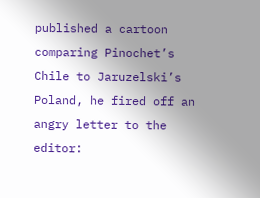published a cartoon comparing Pinochet’s Chile to Jaruzelski’s Poland, he fired off an angry letter to the editor: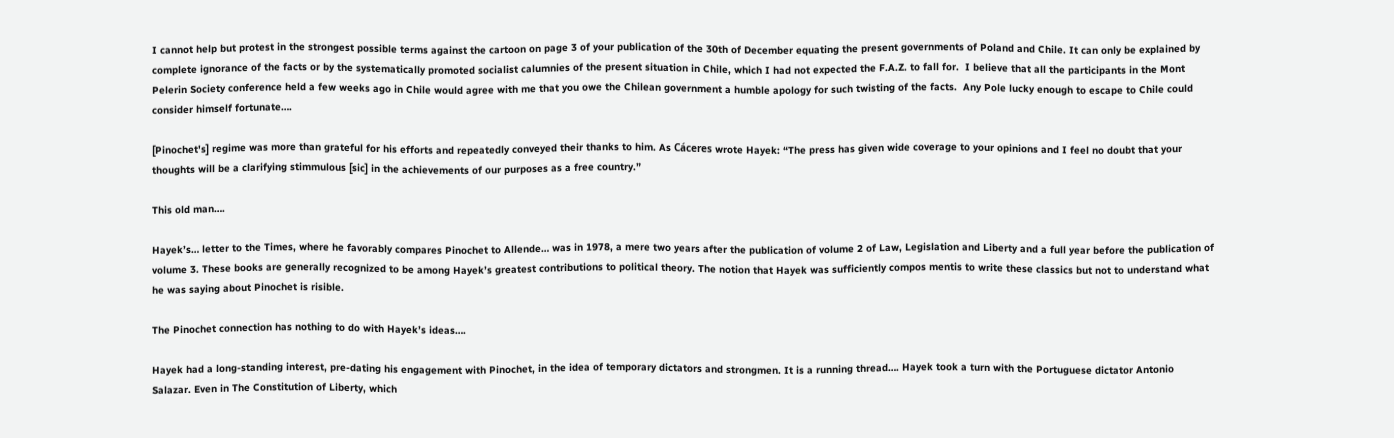I cannot help but protest in the strongest possible terms against the cartoon on page 3 of your publication of the 30th of December equating the present governments of Poland and Chile. It can only be explained by complete ignorance of the facts or by the systematically promoted socialist calumnies of the present situation in Chile, which I had not expected the F.A.Z. to fall for.  I believe that all the participants in the Mont Pelerin Society conference held a few weeks ago in Chile would agree with me that you owe the Chilean government a humble apology for such twisting of the facts.  Any Pole lucky enough to escape to Chile could consider himself fortunate….

[Pinochet's] regime was more than grateful for his efforts and repeatedly conveyed their thanks to him. As Cáceres wrote Hayek: “The press has given wide coverage to your opinions and I feel no doubt that your thoughts will be a clarifying stimmulous [sic] in the achievements of our purposes as a free country.”

This old man….

Hayek’s… letter to the Times, where he favorably compares Pinochet to Allende… was in 1978, a mere two years after the publication of volume 2 of Law, Legislation and Liberty and a full year before the publication of volume 3. These books are generally recognized to be among Hayek’s greatest contributions to political theory. The notion that Hayek was sufficiently compos mentis to write these classics but not to understand what he was saying about Pinochet is risible.

The Pinochet connection has nothing to do with Hayek’s ideas….

Hayek had a long-standing interest, pre-dating his engagement with Pinochet, in the idea of temporary dictators and strongmen. It is a running thread…. Hayek took a turn with the Portuguese dictator Antonio Salazar. Even in The Constitution of Liberty, which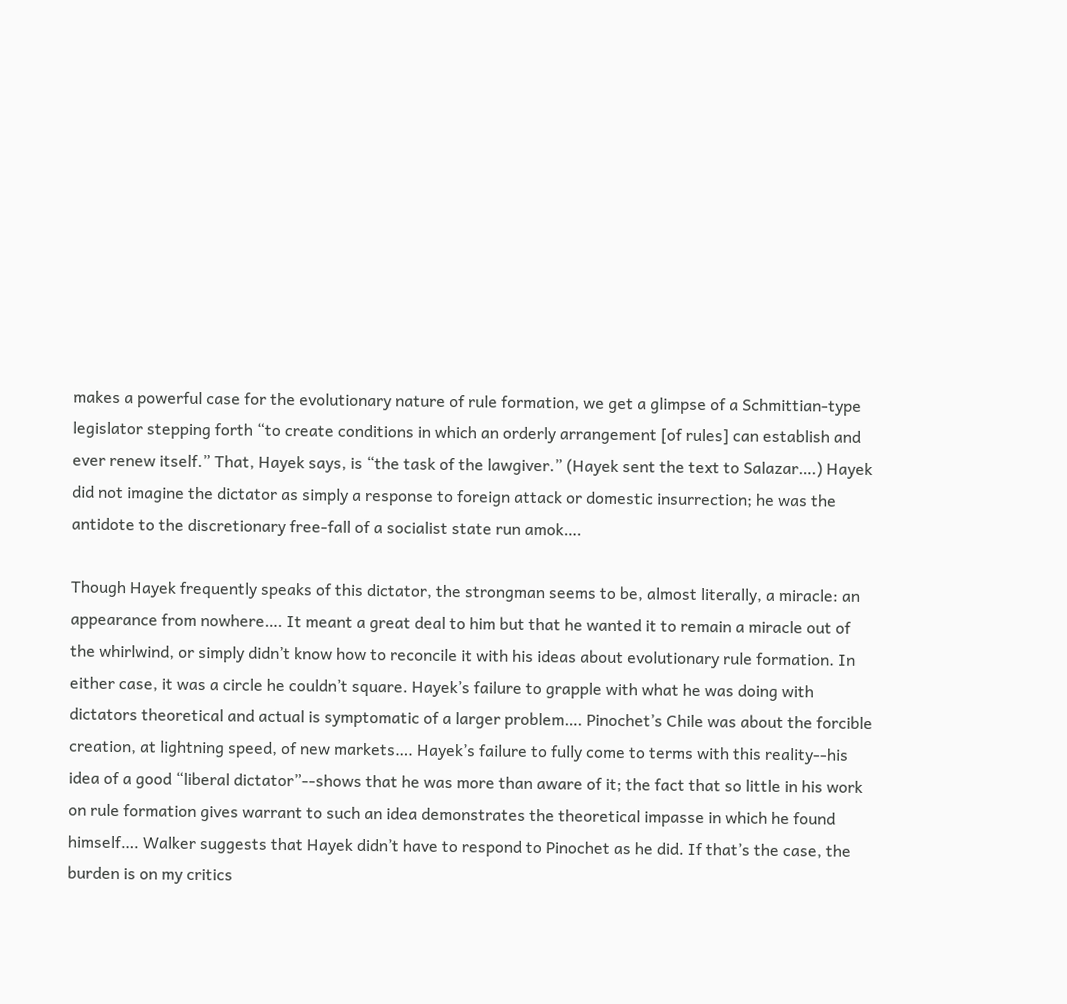makes a powerful case for the evolutionary nature of rule formation, we get a glimpse of a Schmittian-type legislator stepping forth “to create conditions in which an orderly arrangement [of rules] can establish and ever renew itself.” That, Hayek says, is “the task of the lawgiver.” (Hayek sent the text to Salazar….) Hayek did not imagine the dictator as simply a response to foreign attack or domestic insurrection; he was the antidote to the discretionary free-fall of a socialist state run amok….

Though Hayek frequently speaks of this dictator, the strongman seems to be, almost literally, a miracle: an appearance from nowhere…. It meant a great deal to him but that he wanted it to remain a miracle out of the whirlwind, or simply didn’t know how to reconcile it with his ideas about evolutionary rule formation. In either case, it was a circle he couldn’t square. Hayek’s failure to grapple with what he was doing with dictators theoretical and actual is symptomatic of a larger problem…. Pinochet’s Chile was about the forcible creation, at lightning speed, of new markets…. Hayek’s failure to fully come to terms with this reality--his idea of a good “liberal dictator”--shows that he was more than aware of it; the fact that so little in his work on rule formation gives warrant to such an idea demonstrates the theoretical impasse in which he found himself…. Walker suggests that Hayek didn’t have to respond to Pinochet as he did. If that’s the case, the burden is on my critics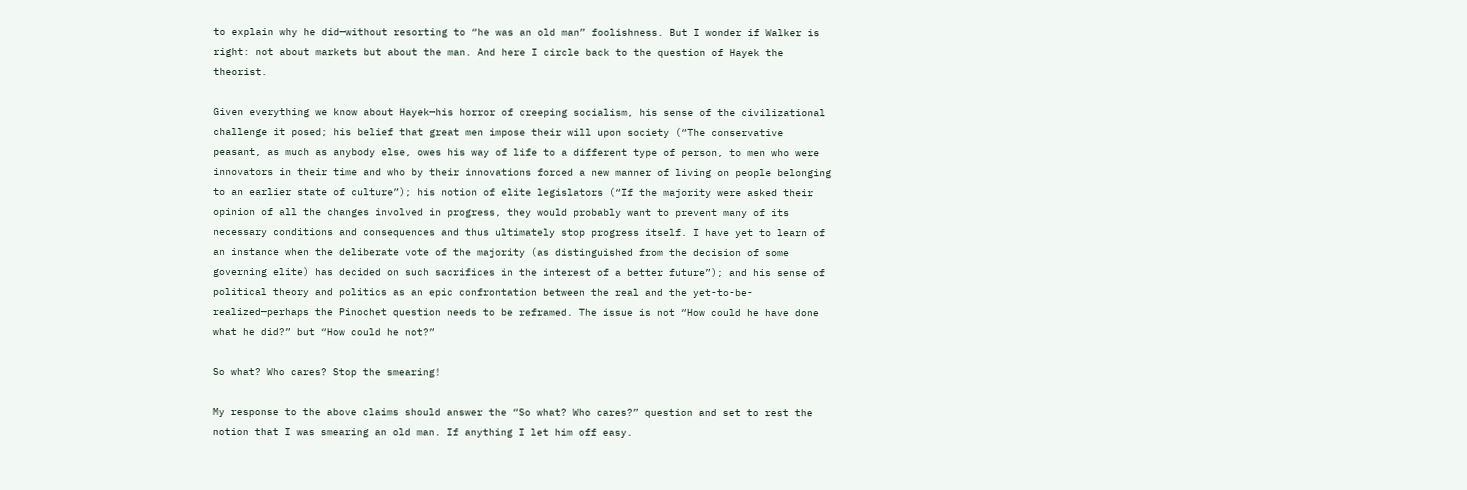to explain why he did—without resorting to “he was an old man” foolishness. But I wonder if Walker is right: not about markets but about the man. And here I circle back to the question of Hayek the theorist.

Given everything we know about Hayek—his horror of creeping socialism, his sense of the civilizational challenge it posed; his belief that great men impose their will upon society (“The conservative peasant, as much as anybody else, owes his way of life to a different type of person, to men who were innovators in their time and who by their innovations forced a new manner of living on people belonging to an earlier state of culture”); his notion of elite legislators (“If the majority were asked their opinion of all the changes involved in progress, they would probably want to prevent many of its necessary conditions and consequences and thus ultimately stop progress itself. I have yet to learn of an instance when the deliberate vote of the majority (as distinguished from the decision of some governing elite) has decided on such sacrifices in the interest of a better future”); and his sense of political theory and politics as an epic confrontation between the real and the yet-to-be-realized—perhaps the Pinochet question needs to be reframed. The issue is not “How could he have done what he did?” but “How could he not?”

So what? Who cares? Stop the smearing!

My response to the above claims should answer the “So what? Who cares?” question and set to rest the notion that I was smearing an old man. If anything I let him off easy.